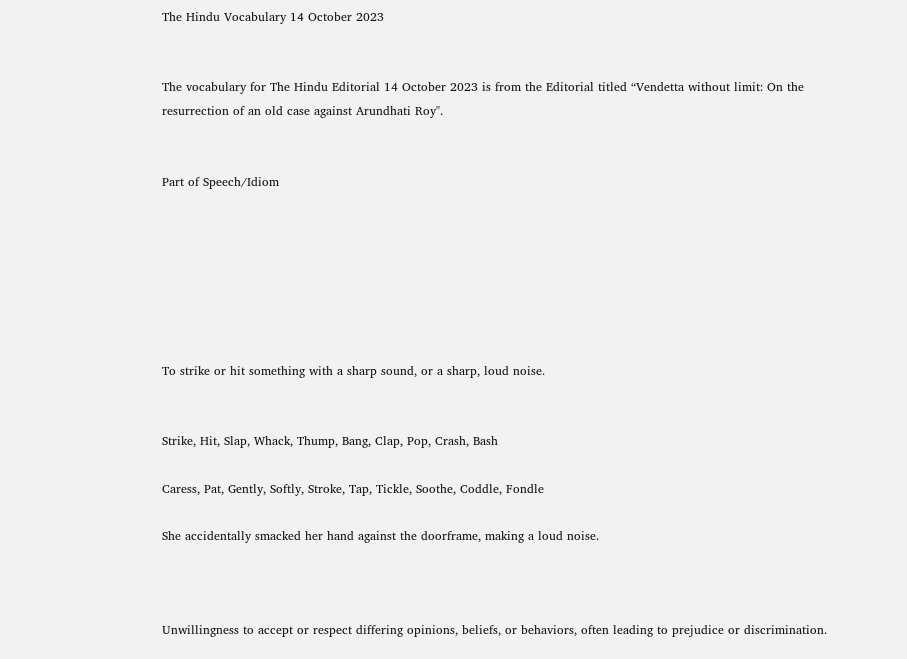The Hindu Vocabulary 14 October 2023


The vocabulary for The Hindu Editorial 14 October 2023 is from the Editorial titled “Vendetta without limit: On the resurrection of an old case against Arundhati Roy".


Part of Speech/Idiom







To strike or hit something with a sharp sound, or a sharp, loud noise.


Strike, Hit, Slap, Whack, Thump, Bang, Clap, Pop, Crash, Bash

Caress, Pat, Gently, Softly, Stroke, Tap, Tickle, Soothe, Coddle, Fondle

She accidentally smacked her hand against the doorframe, making a loud noise.



Unwillingness to accept or respect differing opinions, beliefs, or behaviors, often leading to prejudice or discrimination.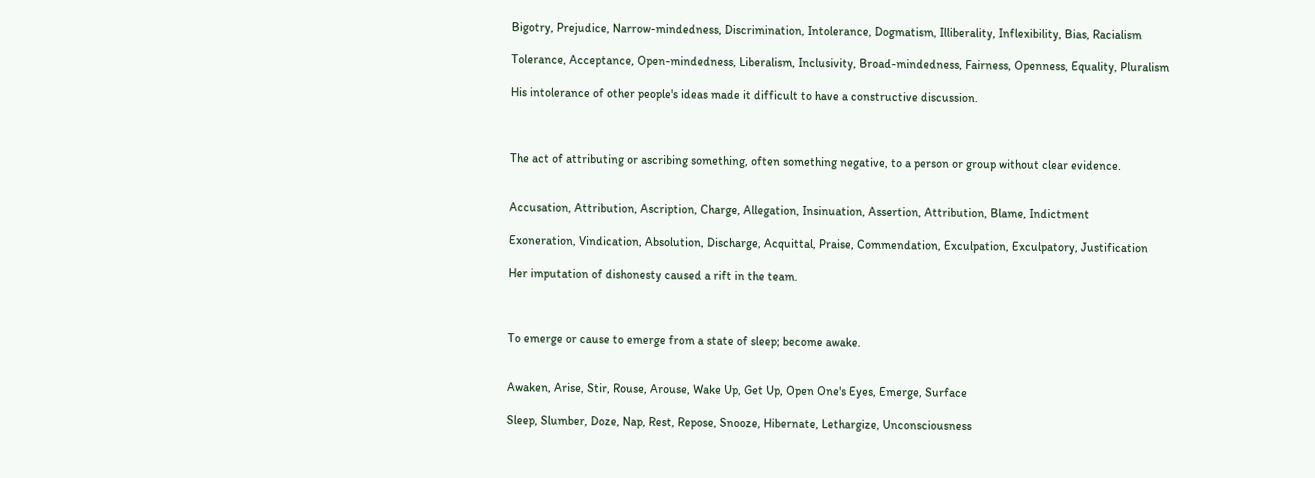Bigotry, Prejudice, Narrow-mindedness, Discrimination, Intolerance, Dogmatism, Illiberality, Inflexibility, Bias, Racialism

Tolerance, Acceptance, Open-mindedness, Liberalism, Inclusivity, Broad-mindedness, Fairness, Openness, Equality, Pluralism

His intolerance of other people's ideas made it difficult to have a constructive discussion.



The act of attributing or ascribing something, often something negative, to a person or group without clear evidence.


Accusation, Attribution, Ascription, Charge, Allegation, Insinuation, Assertion, Attribution, Blame, Indictment

Exoneration, Vindication, Absolution, Discharge, Acquittal, Praise, Commendation, Exculpation, Exculpatory, Justification

Her imputation of dishonesty caused a rift in the team.



To emerge or cause to emerge from a state of sleep; become awake.


Awaken, Arise, Stir, Rouse, Arouse, Wake Up, Get Up, Open One's Eyes, Emerge, Surface

Sleep, Slumber, Doze, Nap, Rest, Repose, Snooze, Hibernate, Lethargize, Unconsciousness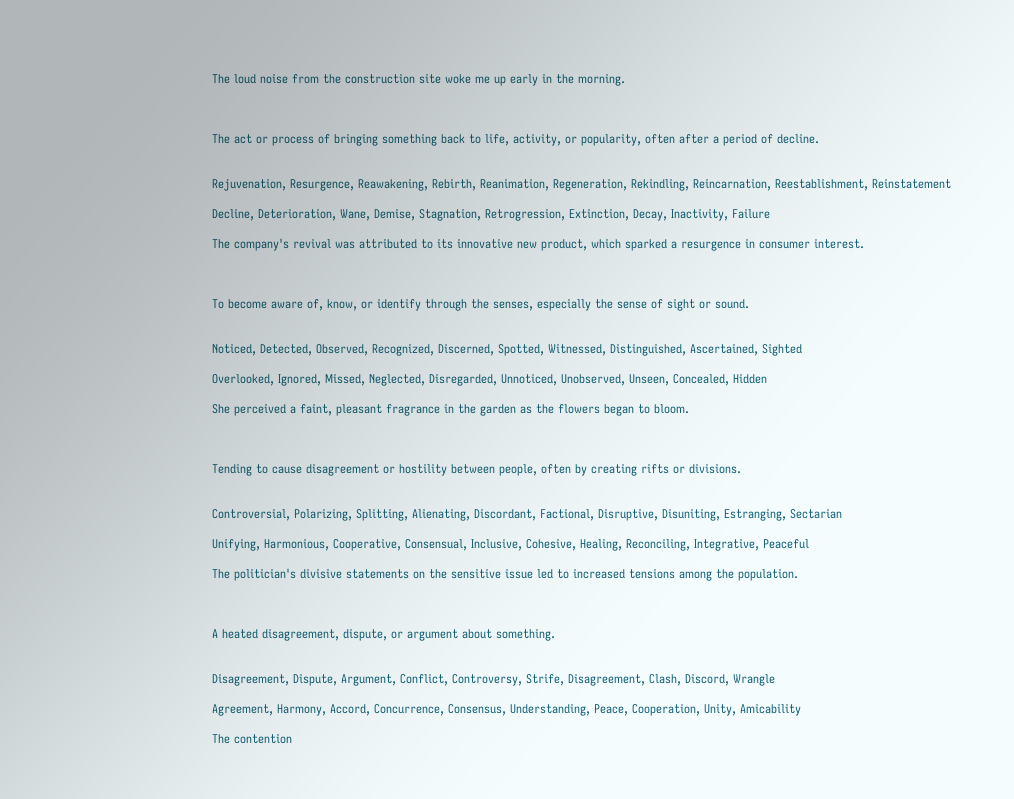The loud noise from the construction site woke me up early in the morning.



The act or process of bringing something back to life, activity, or popularity, often after a period of decline.


Rejuvenation, Resurgence, Reawakening, Rebirth, Reanimation, Regeneration, Rekindling, Reincarnation, Reestablishment, Reinstatement

Decline, Deterioration, Wane, Demise, Stagnation, Retrogression, Extinction, Decay, Inactivity, Failure

The company's revival was attributed to its innovative new product, which sparked a resurgence in consumer interest.



To become aware of, know, or identify through the senses, especially the sense of sight or sound.


Noticed, Detected, Observed, Recognized, Discerned, Spotted, Witnessed, Distinguished, Ascertained, Sighted

Overlooked, Ignored, Missed, Neglected, Disregarded, Unnoticed, Unobserved, Unseen, Concealed, Hidden

She perceived a faint, pleasant fragrance in the garden as the flowers began to bloom.



Tending to cause disagreement or hostility between people, often by creating rifts or divisions.


Controversial, Polarizing, Splitting, Alienating, Discordant, Factional, Disruptive, Disuniting, Estranging, Sectarian

Unifying, Harmonious, Cooperative, Consensual, Inclusive, Cohesive, Healing, Reconciling, Integrative, Peaceful

The politician's divisive statements on the sensitive issue led to increased tensions among the population.



A heated disagreement, dispute, or argument about something.


Disagreement, Dispute, Argument, Conflict, Controversy, Strife, Disagreement, Clash, Discord, Wrangle

Agreement, Harmony, Accord, Concurrence, Consensus, Understanding, Peace, Cooperation, Unity, Amicability

The contention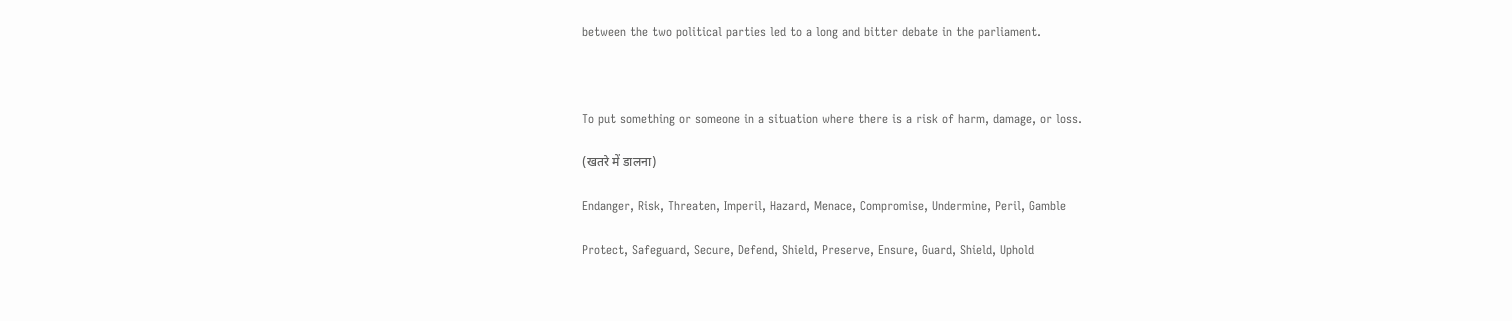between the two political parties led to a long and bitter debate in the parliament.



To put something or someone in a situation where there is a risk of harm, damage, or loss.

(खतरे में डालना)

Endanger, Risk, Threaten, Imperil, Hazard, Menace, Compromise, Undermine, Peril, Gamble

Protect, Safeguard, Secure, Defend, Shield, Preserve, Ensure, Guard, Shield, Uphold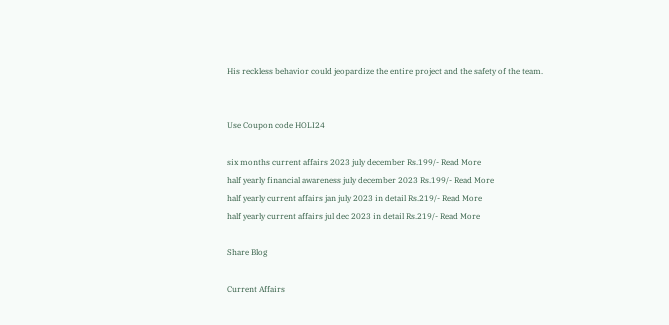His reckless behavior could jeopardize the entire project and the safety of the team.


Use Coupon code HOLI24

six months current affairs 2023 july december Rs.199/- Read More
half yearly financial awareness july december 2023 Rs.199/- Read More
half yearly current affairs jan july 2023 in detail Rs.219/- Read More
half yearly current affairs jul dec 2023 in detail Rs.219/- Read More

Share Blog

Current Affairs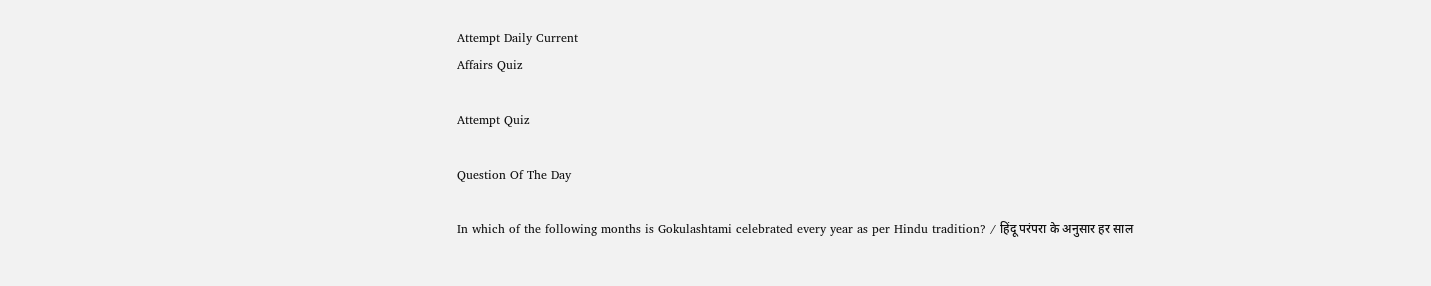Attempt Daily Current
Affairs Quiz

Attempt Quiz

Question Of The Day

In which of the following months is Gokulashtami celebrated every year as per Hindu tradition? / हिंदू परंपरा के अनुसार हर साल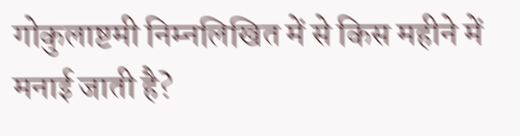गोकुलाष्टमी निम्नलिखित में से किस महीने में मनाई जाती है?